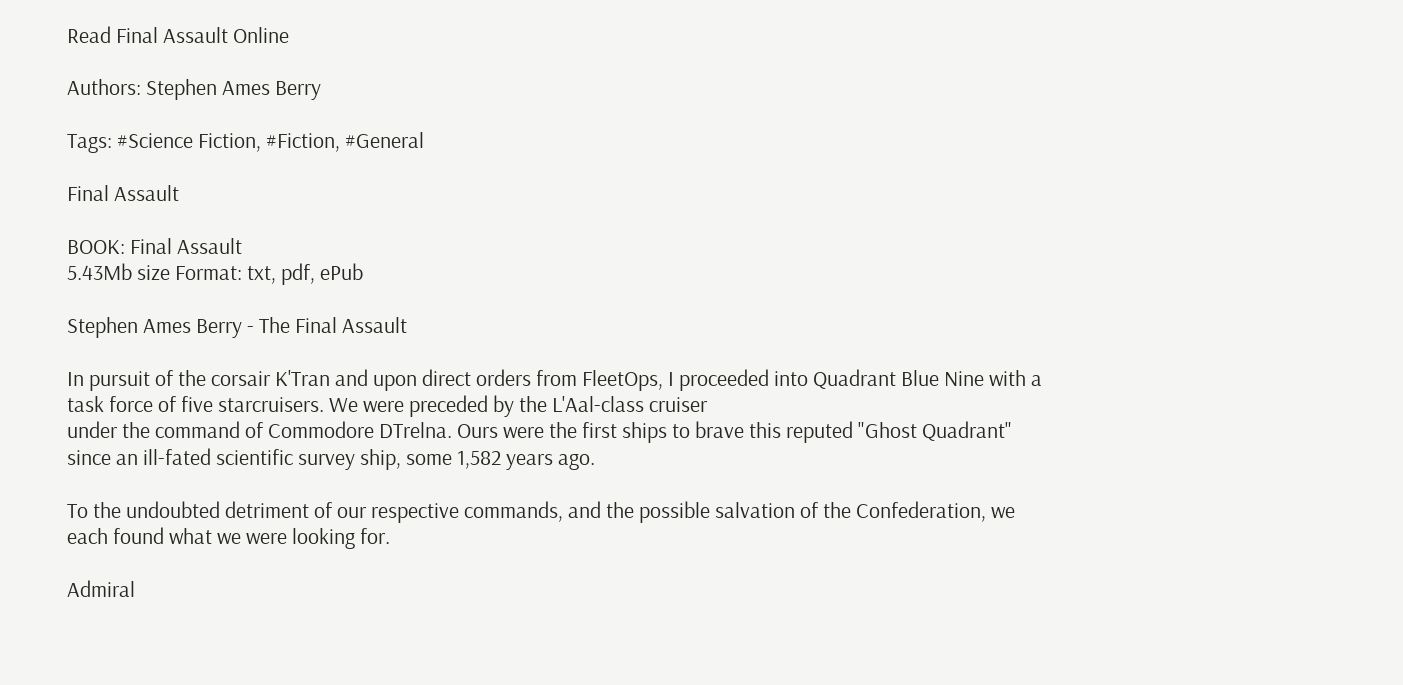Read Final Assault Online

Authors: Stephen Ames Berry

Tags: #Science Fiction, #Fiction, #General

Final Assault

BOOK: Final Assault
5.43Mb size Format: txt, pdf, ePub

Stephen Ames Berry - The Final Assault

In pursuit of the corsair K'Tran and upon direct orders from FleetOps, I proceeded into Quadrant Blue Nine with a task force of five starcruisers. We were preceded by the L'Aal-class cruiser
under the command of Commodore DTrelna. Ours were the first ships to brave this reputed "Ghost Quadrant" since an ill-fated scientific survey ship, some 1,582 years ago.

To the undoubted detriment of our respective commands, and the possible salvation of the Confederation, we each found what we were looking for.

Admiral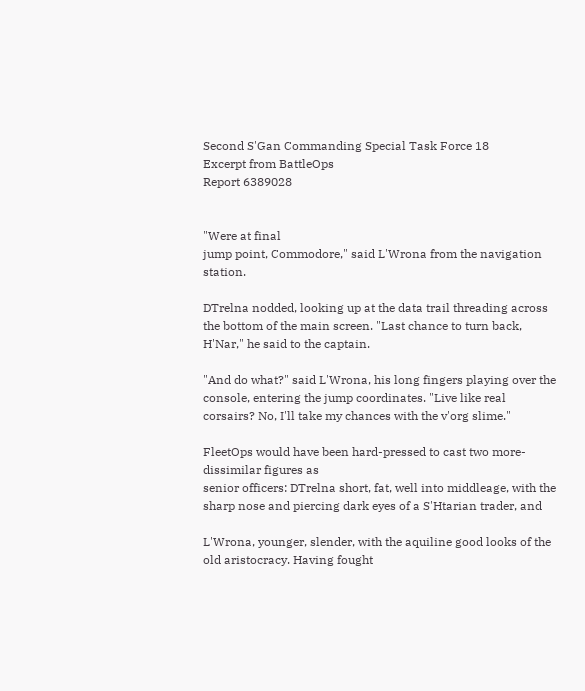Second S'Gan Commanding Special Task Force 18
Excerpt from BattleOps
Report 6389028


"Were at final
jump point, Commodore," said L'Wrona from the navigation station.

DTrelna nodded, looking up at the data trail threading across the bottom of the main screen. "Last chance to turn back, H'Nar," he said to the captain.

"And do what?" said L'Wrona, his long fingers playing over the console, entering the jump coordinates. "Live like real corsairs? No, I'll take my chances with the v'org slime."

FleetOps would have been hard-pressed to cast two more-dissimilar figures as
senior officers: DTrelna short, fat, well into middleage, with the sharp nose and piercing dark eyes of a S'Htarian trader, and

L'Wrona, younger, slender, with the aquiline good looks of the old aristocracy. Having fought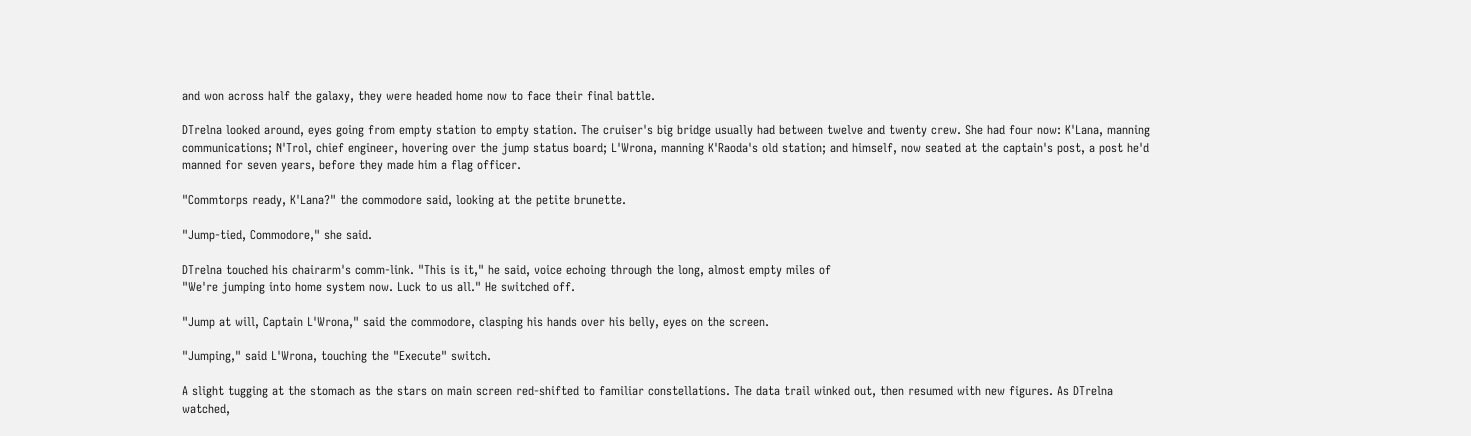and won across half the galaxy, they were headed home now to face their final battle.

DTrelna looked around, eyes going from empty station to empty station. The cruiser's big bridge usually had between twelve and twenty crew. She had four now: K'Lana, manning communications; N'Trol, chief engineer, hovering over the jump status board; L'Wrona, manning K'Raoda's old station; and himself, now seated at the captain's post, a post he'd manned for seven years, before they made him a flag officer.

"Commtorps ready, K'Lana?" the commodore said, looking at the petite brunette.

"Jump-tied, Commodore," she said.

DTrelna touched his chairarm's comm-link. "This is it," he said, voice echoing through the long, almost empty miles of
"We're jumping into home system now. Luck to us all." He switched off.

"Jump at will, Captain L'Wrona," said the commodore, clasping his hands over his belly, eyes on the screen.

"Jumping," said L'Wrona, touching the "Execute" switch.

A slight tugging at the stomach as the stars on main screen red-shifted to familiar constellations. The data trail winked out, then resumed with new figures. As DTrelna watched,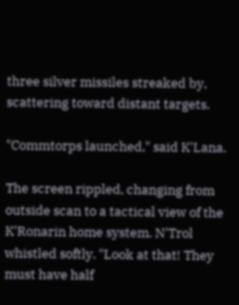three silver missiles streaked by, scattering toward distant targets.

"Commtorps launched," said K'Lana.

The screen rippled, changing from outside scan to a tactical view of the K'Ronarin home system. N'Trol whistled softly. "Look at that! They must have half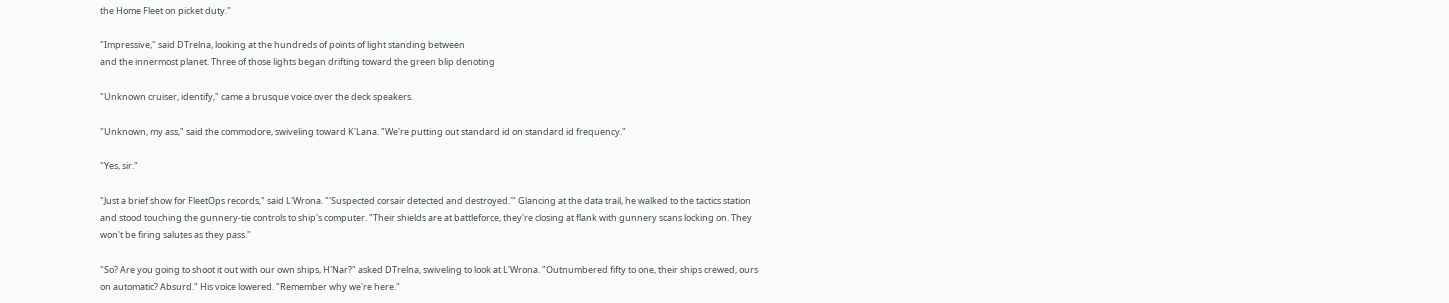the Home Fleet on picket duty."

"Impressive," said DTrelna, looking at the hundreds of points of light standing between
and the innermost planet. Three of those lights began drifting toward the green blip denoting

"Unknown cruiser, identify," came a brusque voice over the deck speakers.

"Unknown, my ass," said the commodore, swiveling toward K'Lana. "We're putting out standard id on standard id frequency."

"Yes, sir."

"Just a brief show for FleetOps records," said L'Wrona. "'Suspected corsair detected and destroyed.'" Glancing at the data trail, he walked to the tactics station and stood touching the gunnery-tie controls to ship's computer. "Their shields are at battleforce, they're closing at flank with gunnery scans locking on. They won't be firing salutes as they pass."

"So? Are you going to shoot it out with our own ships, H'Nar?" asked DTrelna, swiveling to look at L'Wrona. "Outnumbered fifty to one, their ships crewed, ours on automatic? Absurd." His voice lowered. "Remember why we're here."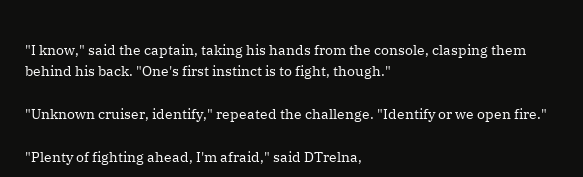"I know," said the captain, taking his hands from the console, clasping them behind his back. "One's first instinct is to fight, though."

"Unknown cruiser, identify," repeated the challenge. "Identify or we open fire."

"Plenty of fighting ahead, I'm afraid," said DTrelna,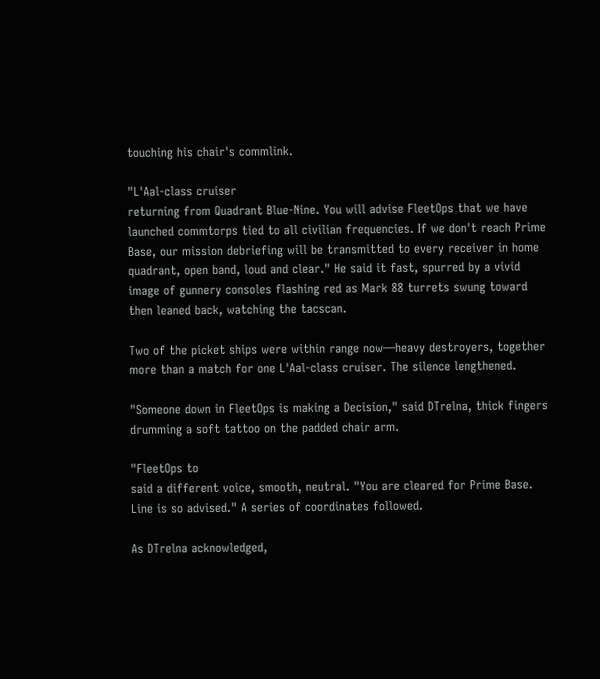touching his chair's commlink.

"L'Aal-class cruiser
returning from Quadrant Blue-Nine. You will advise FleetOps that we have launched commtorps tied to all civilian frequencies. If we don't reach Prime Base, our mission debriefing will be transmitted to every receiver in home quadrant, open band, loud and clear." He said it fast, spurred by a vivid image of gunnery consoles flashing red as Mark 88 turrets swung toward
then leaned back, watching the tacscan.

Two of the picket ships were within range now—heavy destroyers, together more than a match for one L'Aal-class cruiser. The silence lengthened.

"Someone down in FleetOps is making a Decision," said DTrelna, thick fingers drumming a soft tattoo on the padded chair arm.

"FleetOps to
said a different voice, smooth, neutral. "You are cleared for Prime Base. Line is so advised." A series of coordinates followed.

As DTrelna acknowledged,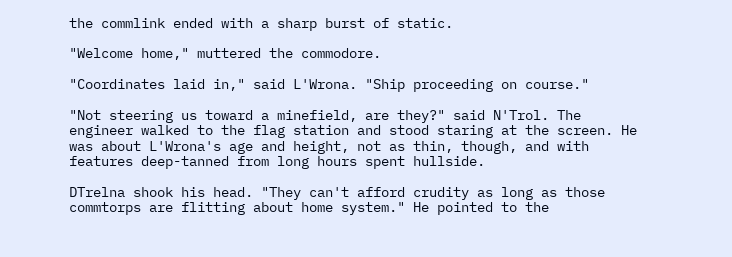the commlink ended with a sharp burst of static.

"Welcome home," muttered the commodore.

"Coordinates laid in," said L'Wrona. "Ship proceeding on course."

"Not steering us toward a minefield, are they?" said N'Trol. The engineer walked to the flag station and stood staring at the screen. He was about L'Wrona's age and height, not as thin, though, and with features deep-tanned from long hours spent hullside.

DTrelna shook his head. "They can't afford crudity as long as those commtorps are flitting about home system." He pointed to the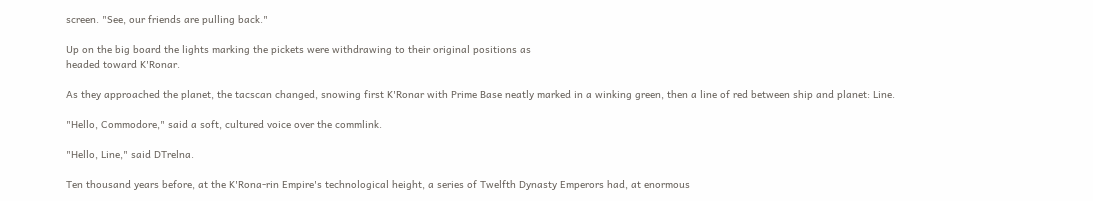screen. "See, our friends are pulling back."

Up on the big board the lights marking the pickets were withdrawing to their original positions as
headed toward K'Ronar.

As they approached the planet, the tacscan changed, snowing first K'Ronar with Prime Base neatly marked in a winking green, then a line of red between ship and planet: Line.

"Hello, Commodore," said a soft, cultured voice over the commlink.

"Hello, Line," said DTrelna.

Ten thousand years before, at the K'Rona-rin Empire's technological height, a series of Twelfth Dynasty Emperors had, at enormous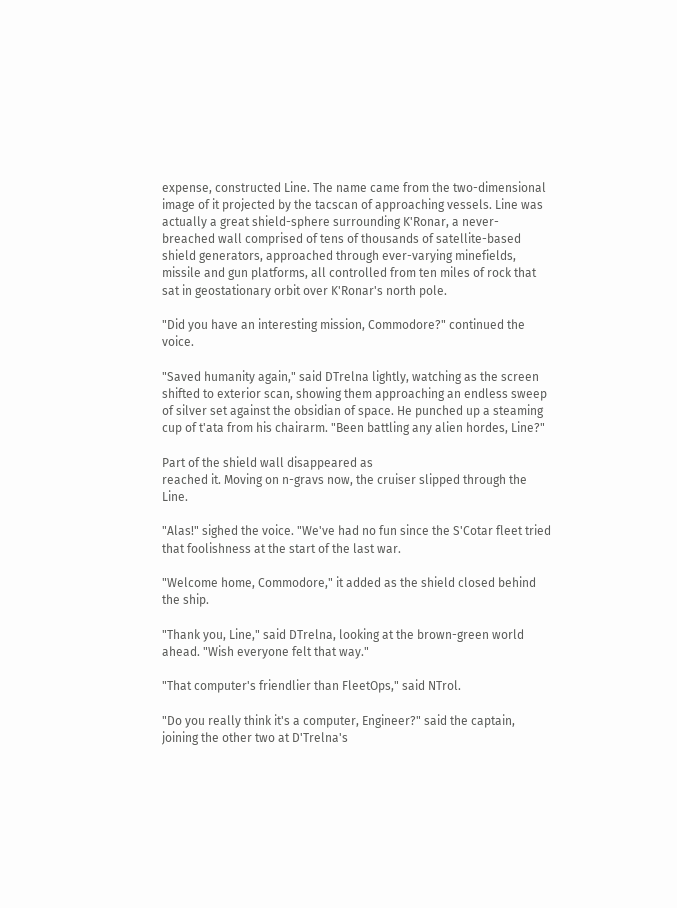expense, constructed Line. The name came from the two-dimensional image of it projected by the tacscan of approaching vessels. Line was actually a great shield-sphere surrounding K'Ronar, a never-breached wall comprised of tens of thousands of satellite-based shield generators, approached through ever-varying minefields, missile and gun platforms, all controlled from ten miles of rock that sat in geostationary orbit over K'Ronar's north pole.

"Did you have an interesting mission, Commodore?" continued the voice.

"Saved humanity again," said DTrelna lightly, watching as the screen shifted to exterior scan, showing them approaching an endless sweep of silver set against the obsidian of space. He punched up a steaming cup of t'ata from his chairarm. "Been battling any alien hordes, Line?"

Part of the shield wall disappeared as
reached it. Moving on n-gravs now, the cruiser slipped through the Line.

"Alas!" sighed the voice. "We've had no fun since the S'Cotar fleet tried that foolishness at the start of the last war.

"Welcome home, Commodore," it added as the shield closed behind the ship.

"Thank you, Line," said DTrelna, looking at the brown-green world ahead. "Wish everyone felt that way."

"That computer's friendlier than FleetOps," said NTrol.

"Do you really think it's a computer, Engineer?" said the captain, joining the other two at D'Trelna's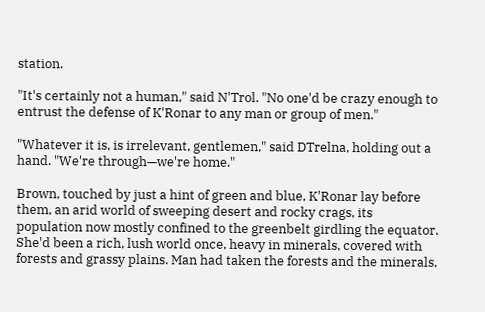station.

"It's certainly not a human," said N'Trol. "No one'd be crazy enough to entrust the defense of K'Ronar to any man or group of men."

"Whatever it is, is irrelevant, gentlemen," said DTrelna, holding out a hand. "We're through—we're home."

Brown, touched by just a hint of green and blue, K'Ronar lay before them, an arid world of sweeping desert and rocky crags, its population now mostly confined to the greenbelt girdling the equator. She'd been a rich, lush world once, heavy in minerals, covered with forests and grassy plains. Man had taken the forests and the minerals,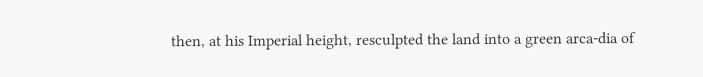then, at his Imperial height, resculpted the land into a green arca-dia of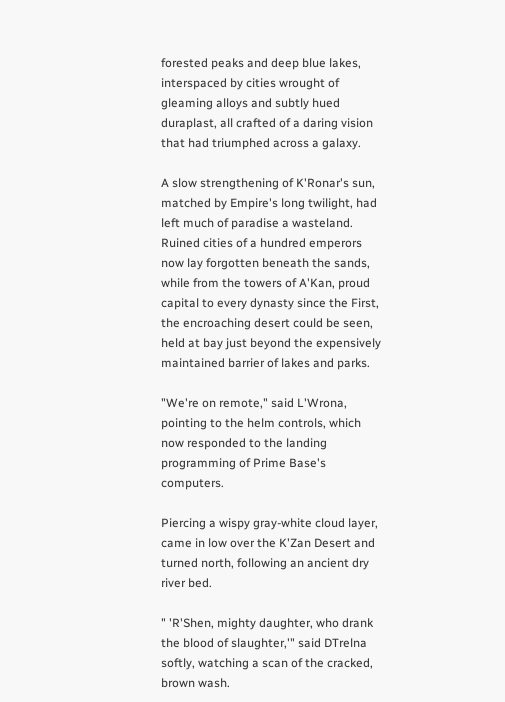forested peaks and deep blue lakes, interspaced by cities wrought of gleaming alloys and subtly hued duraplast, all crafted of a daring vision that had triumphed across a galaxy.

A slow strengthening of K'Ronar's sun, matched by Empire's long twilight, had left much of paradise a wasteland. Ruined cities of a hundred emperors now lay forgotten beneath the sands, while from the towers of A'Kan, proud capital to every dynasty since the First, the encroaching desert could be seen, held at bay just beyond the expensively maintained barrier of lakes and parks.

"We're on remote," said L'Wrona, pointing to the helm controls, which now responded to the landing programming of Prime Base's computers.

Piercing a wispy gray-white cloud layer,
came in low over the K'Zan Desert and turned north, following an ancient dry river bed.

" 'R'Shen, mighty daughter, who drank the blood of slaughter,'" said DTrelna softly, watching a scan of the cracked, brown wash.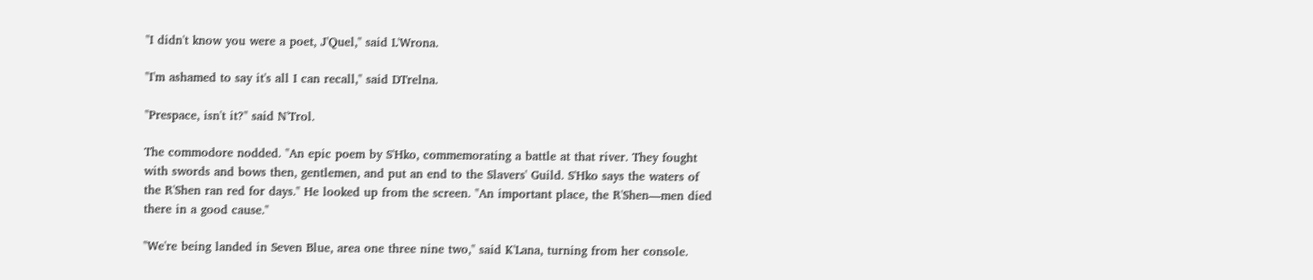"I didn't know you were a poet, J'Quel," said L'Wrona.

"I'm ashamed to say it's all I can recall," said DTrelna.

"Prespace, isn't it?" said N'Trol.

The commodore nodded. "An epic poem by S'Hko, commemorating a battle at that river. They fought with swords and bows then, gentlemen, and put an end to the Slavers' Guild. S'Hko says the waters of the R'Shen ran red for days." He looked up from the screen. "An important place, the R'Shen—men died there in a good cause."

"We're being landed in Seven Blue, area one three nine two," said K'Lana, turning from her console.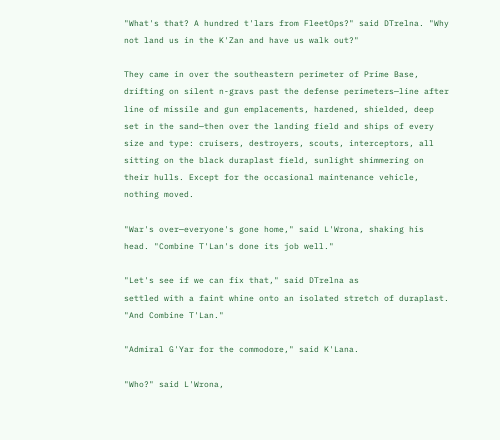"What's that? A hundred t'lars from FleetOps?" said DTrelna. "Why not land us in the K'Zan and have us walk out?"

They came in over the southeastern perimeter of Prime Base, drifting on silent n-gravs past the defense perimeters—line after line of missile and gun emplacements, hardened, shielded, deep set in the sand—then over the landing field and ships of every size and type: cruisers, destroyers, scouts, interceptors, all sitting on the black duraplast field, sunlight shimmering on their hulls. Except for the occasional maintenance vehicle, nothing moved.

"War's over—everyone's gone home," said L'Wrona, shaking his head. "Combine T'Lan's done its job well."

"Let's see if we can fix that," said DTrelna as
settled with a faint whine onto an isolated stretch of duraplast. "And Combine T'Lan."

"Admiral G'Yar for the commodore," said K'Lana.

"Who?" said L'Wrona,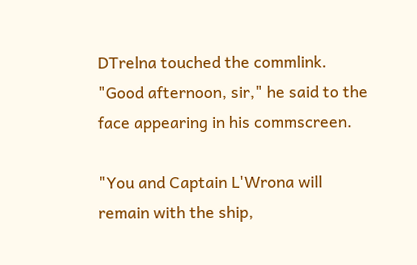DTrelna touched the commlink. "Good afternoon, sir," he said to the face appearing in his commscreen.

"You and Captain L'Wrona will remain with the ship,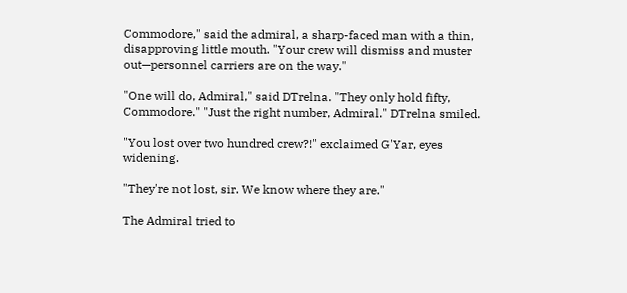Commodore," said the admiral, a sharp-faced man with a thin, disapproving little mouth. "Your crew will dismiss and muster out—personnel carriers are on the way."

"One will do, Admiral," said DTrelna. "They only hold fifty, Commodore." "Just the right number, Admiral." DTrelna smiled.

"You lost over two hundred crew?!" exclaimed G'Yar, eyes widening.

"They're not lost, sir. We know where they are."

The Admiral tried to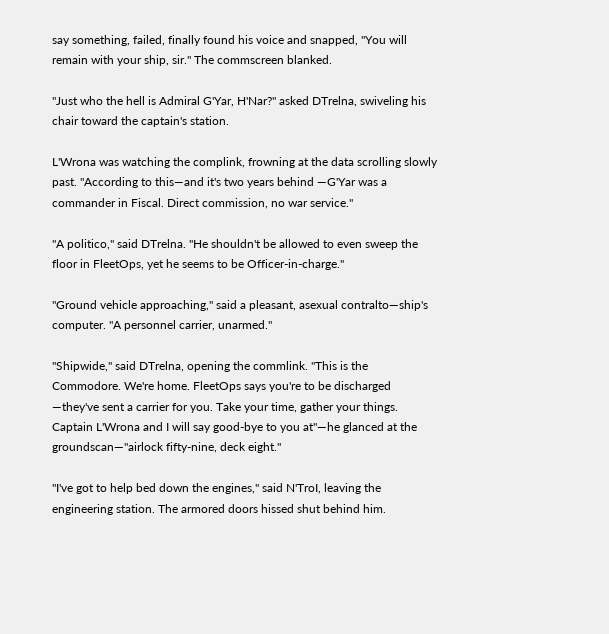say something, failed, finally found his voice and snapped, "You will remain with your ship, sir." The commscreen blanked.

"Just who the hell is Admiral G'Yar, H'Nar?" asked DTrelna, swiveling his chair toward the captain's station.

L'Wrona was watching the complink, frowning at the data scrolling slowly past. "According to this—and it's two years behind —G'Yar was a commander in Fiscal. Direct commission, no war service."

"A politico," said DTrelna. "He shouldn't be allowed to even sweep the floor in FleetOps, yet he seems to be Officer-in-charge."

"Ground vehicle approaching," said a pleasant, asexual contralto—ship's computer. "A personnel carrier, unarmed."

"Shipwide," said DTrelna, opening the commlink. "This is the Commodore. We're home. FleetOps says you're to be discharged —they've sent a carrier for you. Take your time, gather your things. Captain L'Wrona and I will say good-bye to you at"—he glanced at the groundscan—"airlock fifty-nine, deck eight."

"I've got to help bed down the engines," said N'TroI, leaving the engineering station. The armored doors hissed shut behind him.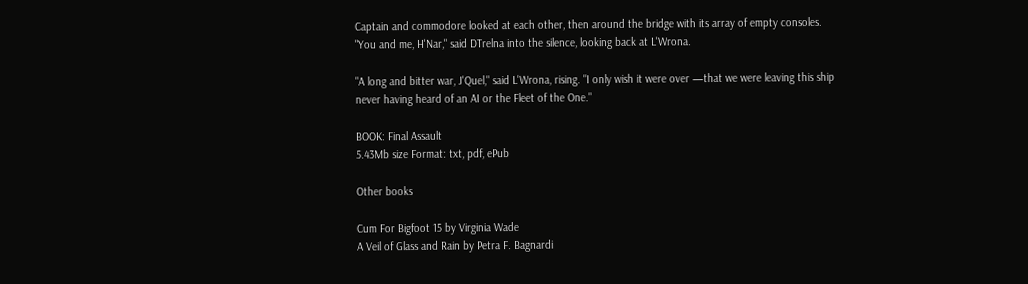Captain and commodore looked at each other, then around the bridge with its array of empty consoles. "You and me, H'Nar," said DTrelna into the silence, looking back at L'Wrona.

"A long and bitter war, J'Quel," said L'Wrona, rising. "I only wish it were over —that we were leaving this ship never having heard of an AI or the Fleet of the One."

BOOK: Final Assault
5.43Mb size Format: txt, pdf, ePub

Other books

Cum For Bigfoot 15 by Virginia Wade
A Veil of Glass and Rain by Petra F. Bagnardi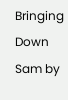Bringing Down Sam by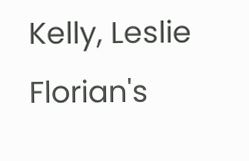Kelly, Leslie
Florian's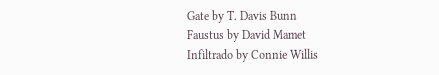Gate by T. Davis Bunn
Faustus by David Mamet
Infiltrado by Connie Willis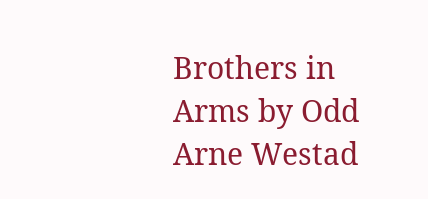Brothers in Arms by Odd Arne Westad